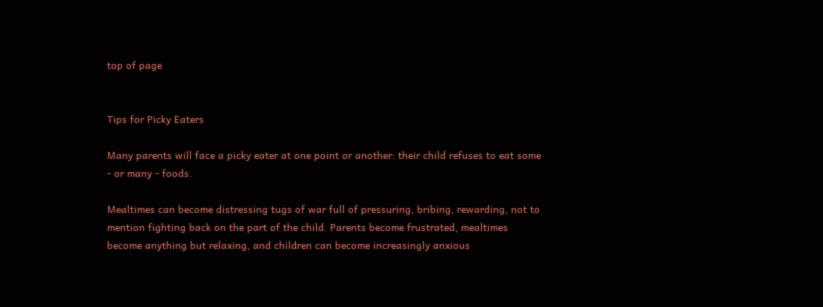top of page


Tips for Picky Eaters

Many parents will face a picky eater at one point or another: their child refuses to eat some - or many - foods.

Mealtimes can become distressing tugs of war full of pressuring, bribing, rewarding, not to mention fighting back on the part of the child. Parents become frustrated, mealtimes become anything but relaxing, and children can become increasingly anxious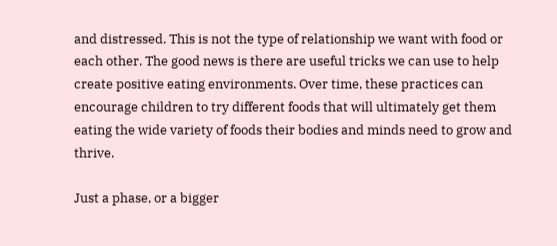and distressed. This is not the type of relationship we want with food or each other. The good news is there are useful tricks we can use to help create positive eating environments. Over time, these practices can encourage children to try different foods that will ultimately get them eating the wide variety of foods their bodies and minds need to grow and thrive.

Just a phase, or a bigger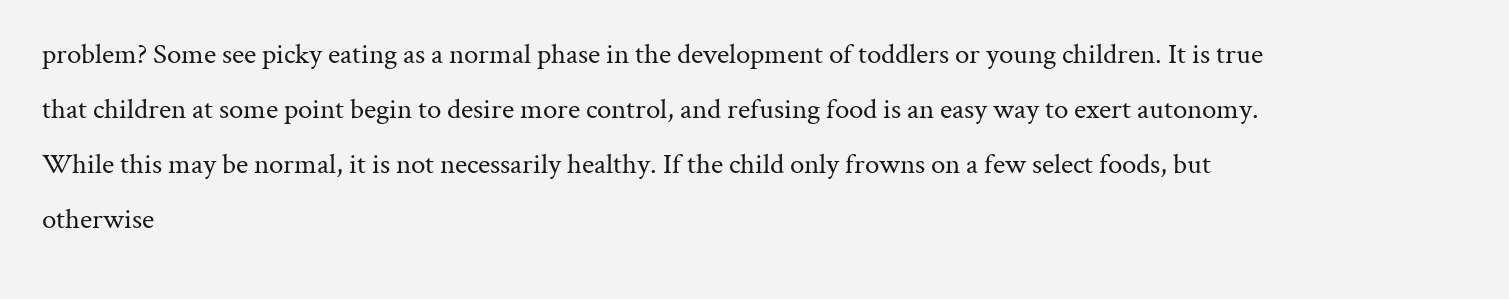problem? Some see picky eating as a normal phase in the development of toddlers or young children. It is true that children at some point begin to desire more control, and refusing food is an easy way to exert autonomy. While this may be normal, it is not necessarily healthy. If the child only frowns on a few select foods, but otherwise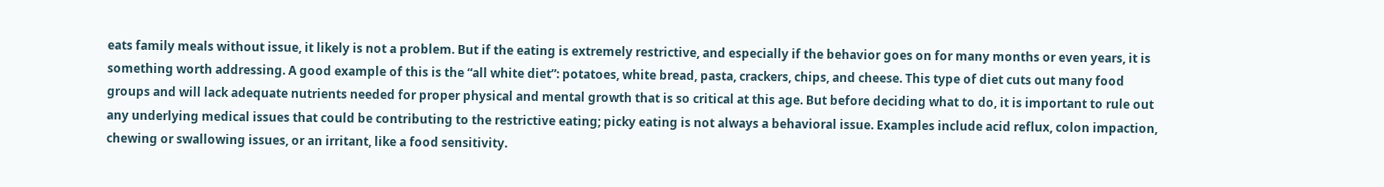eats family meals without issue, it likely is not a problem. But if the eating is extremely restrictive, and especially if the behavior goes on for many months or even years, it is something worth addressing. A good example of this is the “all white diet”: potatoes, white bread, pasta, crackers, chips, and cheese. This type of diet cuts out many food groups and will lack adequate nutrients needed for proper physical and mental growth that is so critical at this age. But before deciding what to do, it is important to rule out any underlying medical issues that could be contributing to the restrictive eating; picky eating is not always a behavioral issue. Examples include acid reflux, colon impaction, chewing or swallowing issues, or an irritant, like a food sensitivity.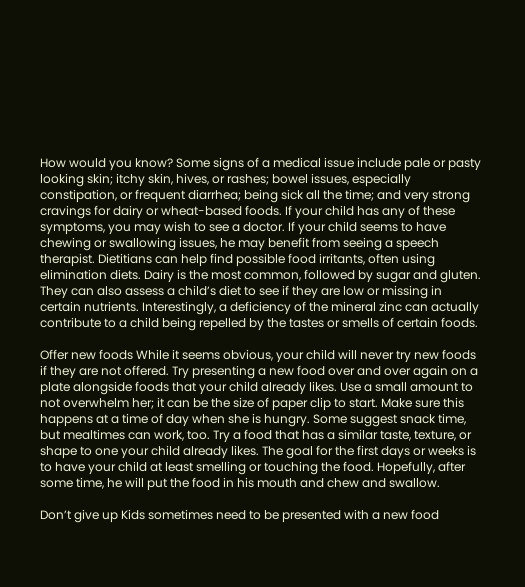How would you know? Some signs of a medical issue include pale or pasty looking skin; itchy skin, hives, or rashes; bowel issues, especially constipation, or frequent diarrhea; being sick all the time; and very strong cravings for dairy or wheat-based foods. If your child has any of these symptoms, you may wish to see a doctor. If your child seems to have chewing or swallowing issues, he may benefit from seeing a speech therapist. Dietitians can help find possible food irritants, often using elimination diets. Dairy is the most common, followed by sugar and gluten. They can also assess a child’s diet to see if they are low or missing in certain nutrients. Interestingly, a deficiency of the mineral zinc can actually contribute to a child being repelled by the tastes or smells of certain foods.

Offer new foods While it seems obvious, your child will never try new foods if they are not offered. Try presenting a new food over and over again on a plate alongside foods that your child already likes. Use a small amount to not overwhelm her; it can be the size of paper clip to start. Make sure this happens at a time of day when she is hungry. Some suggest snack time, but mealtimes can work, too. Try a food that has a similar taste, texture, or shape to one your child already likes. The goal for the first days or weeks is to have your child at least smelling or touching the food. Hopefully, after some time, he will put the food in his mouth and chew and swallow.

Don’t give up Kids sometimes need to be presented with a new food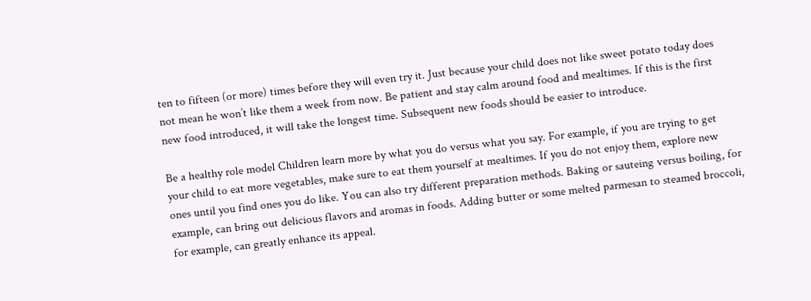ten to fifteen (or more) times before they will even try it. Just because your child does not like sweet potato today does not mean he won’t like them a week from now. Be patient and stay calm around food and mealtimes. If this is the first new food introduced, it will take the longest time. Subsequent new foods should be easier to introduce.

Be a healthy role model Children learn more by what you do versus what you say. For example, if you are trying to get your child to eat more vegetables, make sure to eat them yourself at mealtimes. If you do not enjoy them, explore new ones until you find ones you do like. You can also try different preparation methods. Baking or sauteing versus boiling, for example, can bring out delicious flavors and aromas in foods. Adding butter or some melted parmesan to steamed broccoli, for example, can greatly enhance its appeal.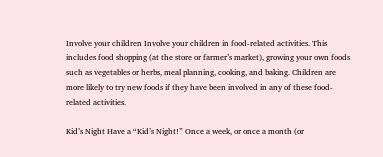Involve your children Involve your children in food-related activities. This includes food shopping (at the store or farmer’s market), growing your own foods such as vegetables or herbs, meal planning, cooking, and baking. Children are more likely to try new foods if they have been involved in any of these food-related activities.

Kid’s Night Have a “Kid’s Night!” Once a week, or once a month (or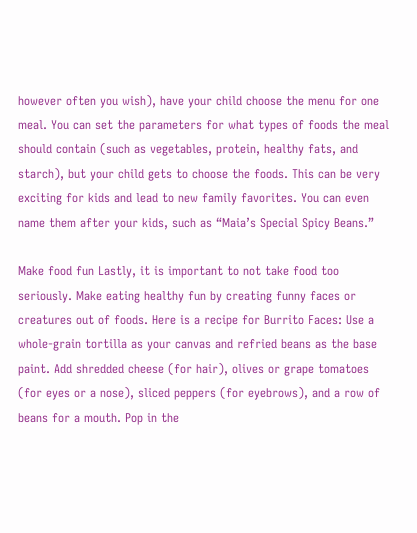however often you wish), have your child choose the menu for one meal. You can set the parameters for what types of foods the meal should contain (such as vegetables, protein, healthy fats, and starch), but your child gets to choose the foods. This can be very exciting for kids and lead to new family favorites. You can even name them after your kids, such as “Maia’s Special Spicy Beans.”

Make food fun Lastly, it is important to not take food too seriously. Make eating healthy fun by creating funny faces or creatures out of foods. Here is a recipe for Burrito Faces: Use a whole-grain tortilla as your canvas and refried beans as the base paint. Add shredded cheese (for hair), olives or grape tomatoes (for eyes or a nose), sliced peppers (for eyebrows), and a row of beans for a mouth. Pop in the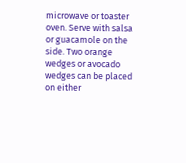microwave or toaster oven. Serve with salsa or guacamole on the side. Two orange wedges or avocado wedges can be placed on either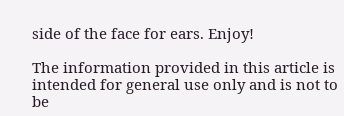side of the face for ears. Enjoy!

The information provided in this article is intended for general use only and is not to be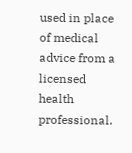used in place of medical advice from a licensed health professional.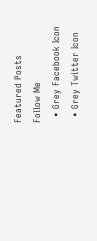Featured Posts
Follow Me
  • Grey Facebook Icon
  • Grey Twitter Icon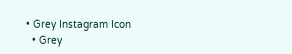• Grey Instagram Icon
  • Grey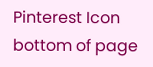Pinterest Icon
bottom of page